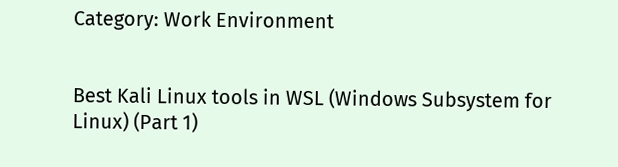Category: Work Environment


Best Kali Linux tools in WSL (Windows Subsystem for Linux) (Part 1)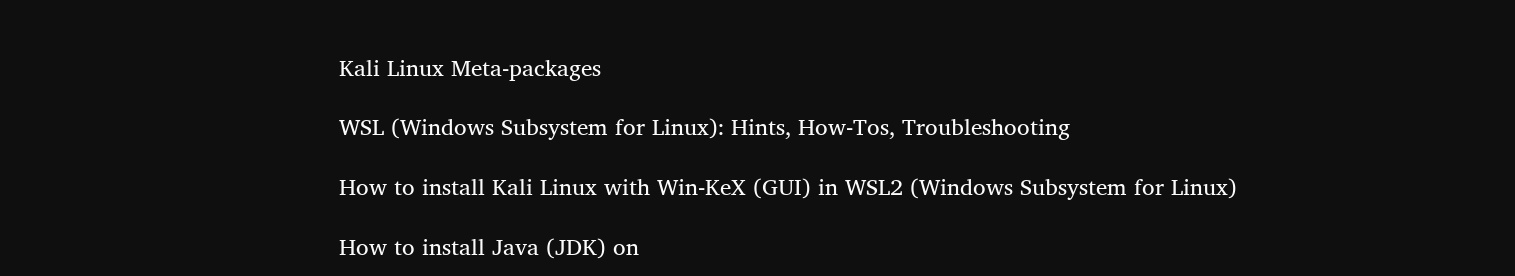Kali Linux Meta-packages

WSL (Windows Subsystem for Linux): Hints, How-Tos, Troubleshooting

How to install Kali Linux with Win-KeX (GUI) in WSL2 (Windows Subsystem for Linux)

How to install Java (JDK) on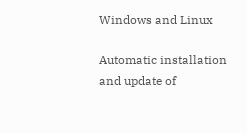Windows and Linux

Automatic installation and update of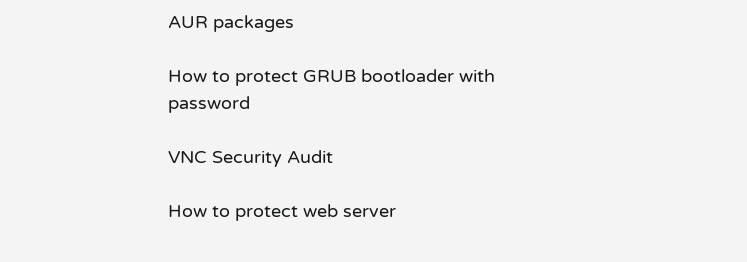AUR packages

How to protect GRUB bootloader with password

VNC Security Audit

How to protect web server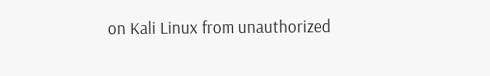on Kali Linux from unauthorized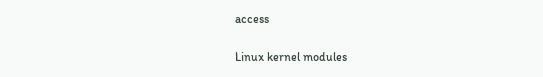access

Linux kernel modules